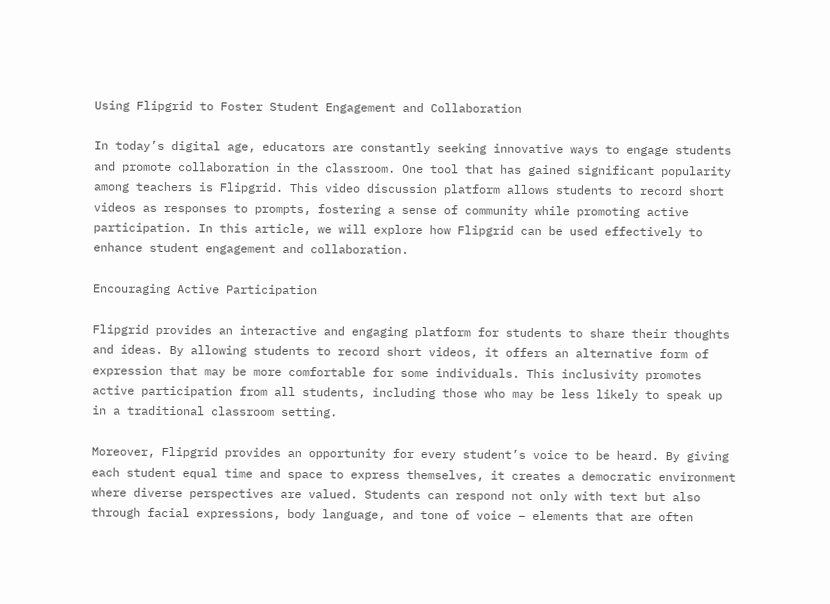Using Flipgrid to Foster Student Engagement and Collaboration

In today’s digital age, educators are constantly seeking innovative ways to engage students and promote collaboration in the classroom. One tool that has gained significant popularity among teachers is Flipgrid. This video discussion platform allows students to record short videos as responses to prompts, fostering a sense of community while promoting active participation. In this article, we will explore how Flipgrid can be used effectively to enhance student engagement and collaboration.

Encouraging Active Participation

Flipgrid provides an interactive and engaging platform for students to share their thoughts and ideas. By allowing students to record short videos, it offers an alternative form of expression that may be more comfortable for some individuals. This inclusivity promotes active participation from all students, including those who may be less likely to speak up in a traditional classroom setting.

Moreover, Flipgrid provides an opportunity for every student’s voice to be heard. By giving each student equal time and space to express themselves, it creates a democratic environment where diverse perspectives are valued. Students can respond not only with text but also through facial expressions, body language, and tone of voice – elements that are often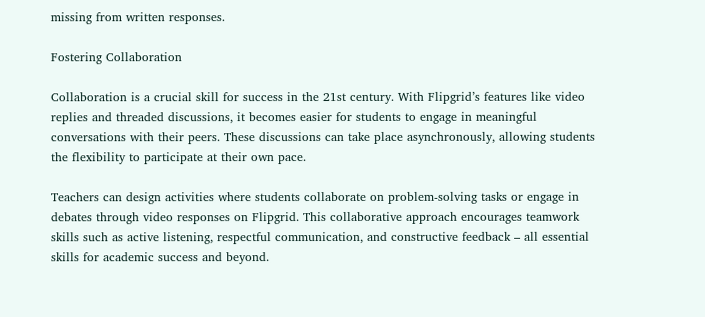missing from written responses.

Fostering Collaboration

Collaboration is a crucial skill for success in the 21st century. With Flipgrid’s features like video replies and threaded discussions, it becomes easier for students to engage in meaningful conversations with their peers. These discussions can take place asynchronously, allowing students the flexibility to participate at their own pace.

Teachers can design activities where students collaborate on problem-solving tasks or engage in debates through video responses on Flipgrid. This collaborative approach encourages teamwork skills such as active listening, respectful communication, and constructive feedback – all essential skills for academic success and beyond.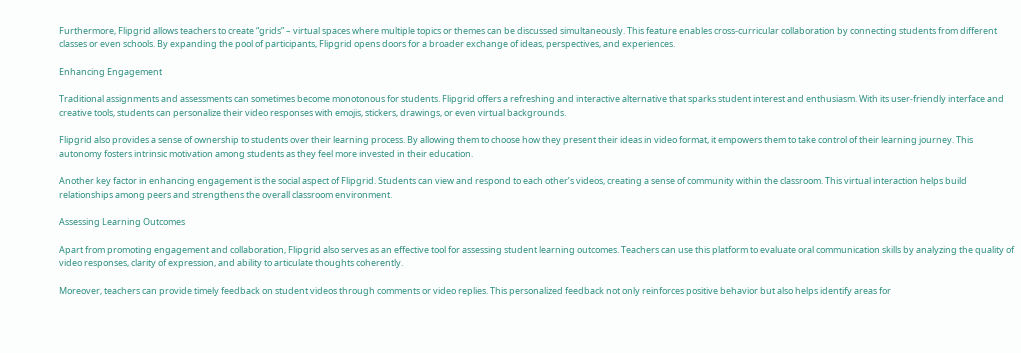Furthermore, Flipgrid allows teachers to create “grids” – virtual spaces where multiple topics or themes can be discussed simultaneously. This feature enables cross-curricular collaboration by connecting students from different classes or even schools. By expanding the pool of participants, Flipgrid opens doors for a broader exchange of ideas, perspectives, and experiences.

Enhancing Engagement

Traditional assignments and assessments can sometimes become monotonous for students. Flipgrid offers a refreshing and interactive alternative that sparks student interest and enthusiasm. With its user-friendly interface and creative tools, students can personalize their video responses with emojis, stickers, drawings, or even virtual backgrounds.

Flipgrid also provides a sense of ownership to students over their learning process. By allowing them to choose how they present their ideas in video format, it empowers them to take control of their learning journey. This autonomy fosters intrinsic motivation among students as they feel more invested in their education.

Another key factor in enhancing engagement is the social aspect of Flipgrid. Students can view and respond to each other’s videos, creating a sense of community within the classroom. This virtual interaction helps build relationships among peers and strengthens the overall classroom environment.

Assessing Learning Outcomes

Apart from promoting engagement and collaboration, Flipgrid also serves as an effective tool for assessing student learning outcomes. Teachers can use this platform to evaluate oral communication skills by analyzing the quality of video responses, clarity of expression, and ability to articulate thoughts coherently.

Moreover, teachers can provide timely feedback on student videos through comments or video replies. This personalized feedback not only reinforces positive behavior but also helps identify areas for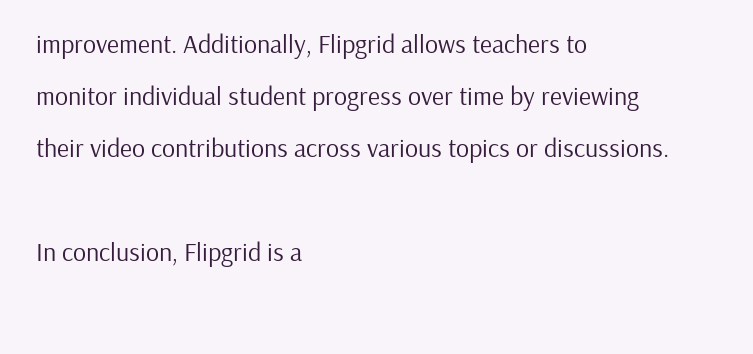improvement. Additionally, Flipgrid allows teachers to monitor individual student progress over time by reviewing their video contributions across various topics or discussions.

In conclusion, Flipgrid is a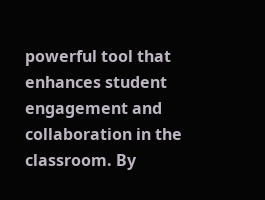powerful tool that enhances student engagement and collaboration in the classroom. By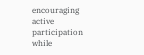encouraging active participation while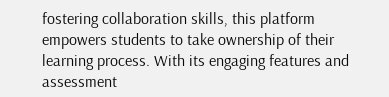fostering collaboration skills, this platform empowers students to take ownership of their learning process. With its engaging features and assessment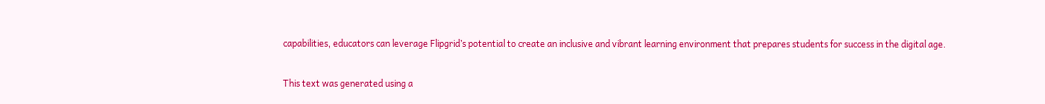capabilities, educators can leverage Flipgrid’s potential to create an inclusive and vibrant learning environment that prepares students for success in the digital age.

This text was generated using a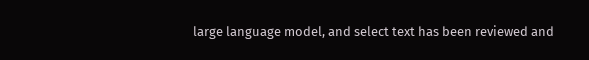large language model, and select text has been reviewed and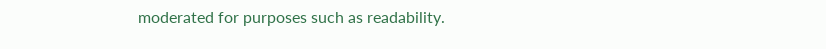moderated for purposes such as readability.